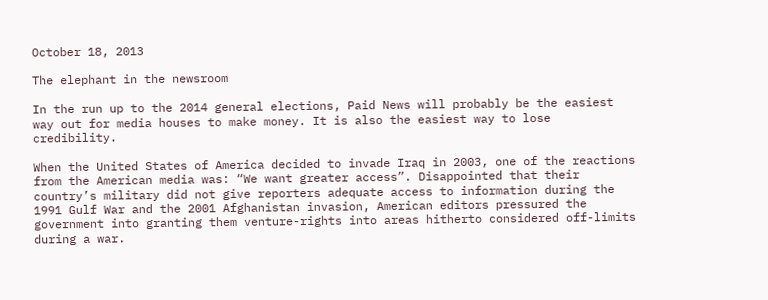October 18, 2013

The elephant in the newsroom

In the run up to the 2014 general elections, Paid News will probably be the easiest way out for media houses to make money. It is also the easiest way to lose credibility.

When the United States of America decided to invade Iraq in 2003, one of the reactions from the American media was: “We want greater access”. Disappointed that their country’s military did not give reporters adequate access to information during the 1991 Gulf War and the 2001 Afghanistan invasion, American editors pressured the government into granting them venture-rights into areas hitherto considered off-limits during a war.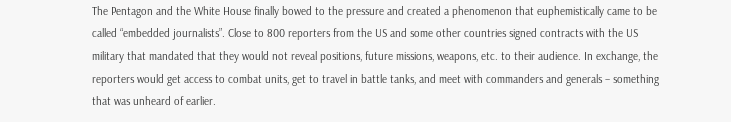The Pentagon and the White House finally bowed to the pressure and created a phenomenon that euphemistically came to be called “embedded journalists”. Close to 800 reporters from the US and some other countries signed contracts with the US military that mandated that they would not reveal positions, future missions, weapons, etc. to their audience. In exchange, the reporters would get access to combat units, get to travel in battle tanks, and meet with commanders and generals – something that was unheard of earlier.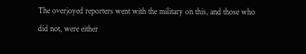The overjoyed reporters went with the military on this, and those who did not, were either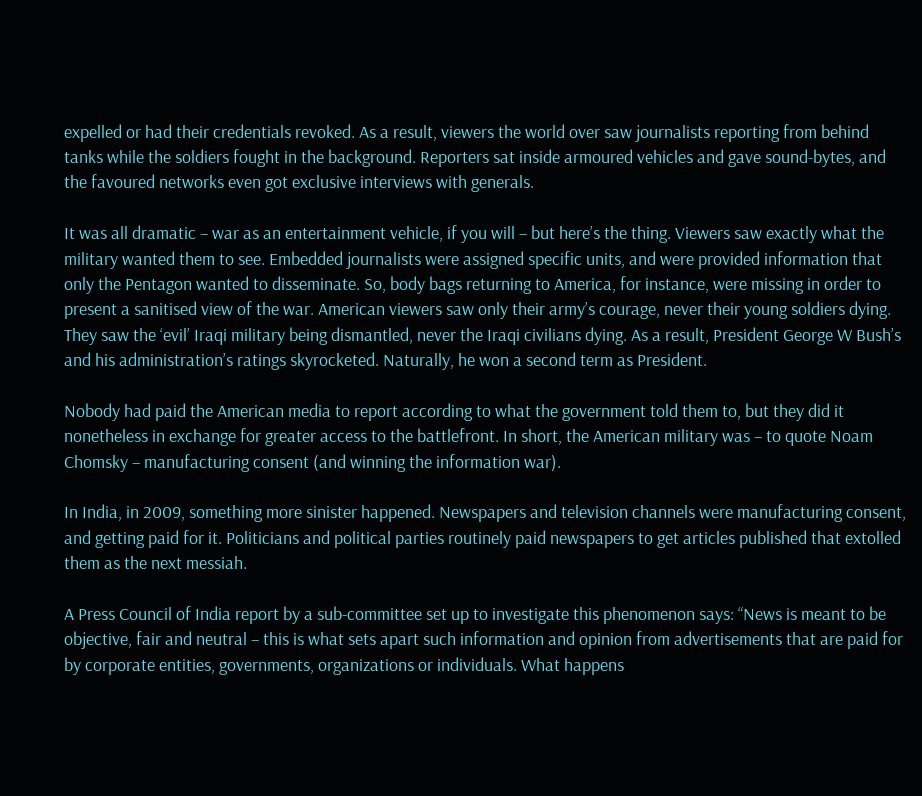expelled or had their credentials revoked. As a result, viewers the world over saw journalists reporting from behind tanks while the soldiers fought in the background. Reporters sat inside armoured vehicles and gave sound-bytes, and the favoured networks even got exclusive interviews with generals.

It was all dramatic – war as an entertainment vehicle, if you will – but here’s the thing. Viewers saw exactly what the military wanted them to see. Embedded journalists were assigned specific units, and were provided information that only the Pentagon wanted to disseminate. So, body bags returning to America, for instance, were missing in order to present a sanitised view of the war. American viewers saw only their army’s courage, never their young soldiers dying. They saw the ‘evil’ Iraqi military being dismantled, never the Iraqi civilians dying. As a result, President George W Bush’s and his administration’s ratings skyrocketed. Naturally, he won a second term as President.

Nobody had paid the American media to report according to what the government told them to, but they did it nonetheless in exchange for greater access to the battlefront. In short, the American military was – to quote Noam Chomsky – manufacturing consent (and winning the information war).

In India, in 2009, something more sinister happened. Newspapers and television channels were manufacturing consent, and getting paid for it. Politicians and political parties routinely paid newspapers to get articles published that extolled them as the next messiah.

A Press Council of India report by a sub-committee set up to investigate this phenomenon says: “News is meant to be objective, fair and neutral – this is what sets apart such information and opinion from advertisements that are paid for by corporate entities, governments, organizations or individuals. What happens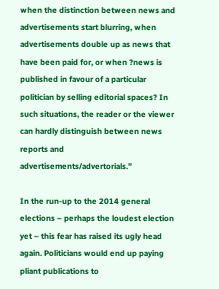when the distinction between news and advertisements start blurring, when advertisements double up as news that have been paid for, or when ?news is published in favour of a particular politician by selling editorial spaces? In such situations, the reader or the viewer can hardly distinguish between news reports and advertisements/advertorials.”

In the run-up to the 2014 general elections – perhaps the loudest election yet – this fear has raised its ugly head again. Politicians would end up paying pliant publications to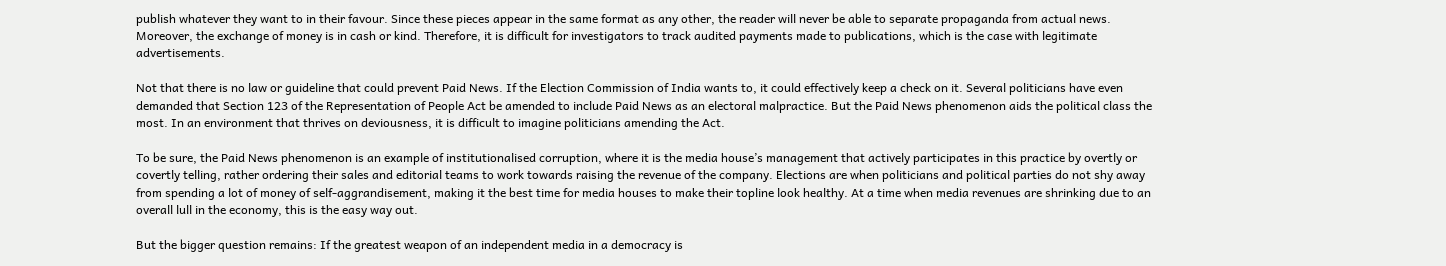publish whatever they want to in their favour. Since these pieces appear in the same format as any other, the reader will never be able to separate propaganda from actual news. Moreover, the exchange of money is in cash or kind. Therefore, it is difficult for investigators to track audited payments made to publications, which is the case with legitimate advertisements.

Not that there is no law or guideline that could prevent Paid News. If the Election Commission of India wants to, it could effectively keep a check on it. Several politicians have even demanded that Section 123 of the Representation of People Act be amended to include Paid News as an electoral malpractice. But the Paid News phenomenon aids the political class the most. In an environment that thrives on deviousness, it is difficult to imagine politicians amending the Act.

To be sure, the Paid News phenomenon is an example of institutionalised corruption, where it is the media house’s management that actively participates in this practice by overtly or covertly telling, rather ordering their sales and editorial teams to work towards raising the revenue of the company. Elections are when politicians and political parties do not shy away from spending a lot of money of self-aggrandisement, making it the best time for media houses to make their topline look healthy. At a time when media revenues are shrinking due to an overall lull in the economy, this is the easy way out.

But the bigger question remains: If the greatest weapon of an independent media in a democracy is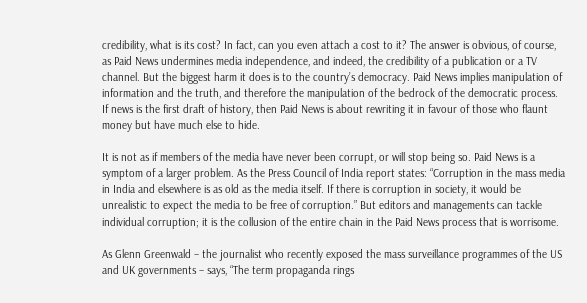credibility, what is its cost? In fact, can you even attach a cost to it? The answer is obvious, of course, as Paid News undermines media independence, and indeed, the credibility of a publication or a TV channel. But the biggest harm it does is to the country’s democracy. Paid News implies manipulation of information and the truth, and therefore the manipulation of the bedrock of the democratic process. If news is the first draft of history, then Paid News is about rewriting it in favour of those who flaunt money but have much else to hide.

It is not as if members of the media have never been corrupt, or will stop being so. Paid News is a symptom of a larger problem. As the Press Council of India report states: “Corruption in the mass media in India and elsewhere is as old as the media itself. If there is corruption in society, it would be unrealistic to expect the media to be free of corruption.” But editors and managements can tackle individual corruption; it is the collusion of the entire chain in the Paid News process that is worrisome.

As Glenn Greenwald – the journalist who recently exposed the mass surveillance programmes of the US and UK governments – says, “The term propaganda rings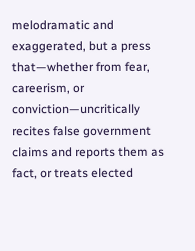melodramatic and exaggerated, but a press that—whether from fear, careerism, or conviction—uncritically recites false government claims and reports them as fact, or treats elected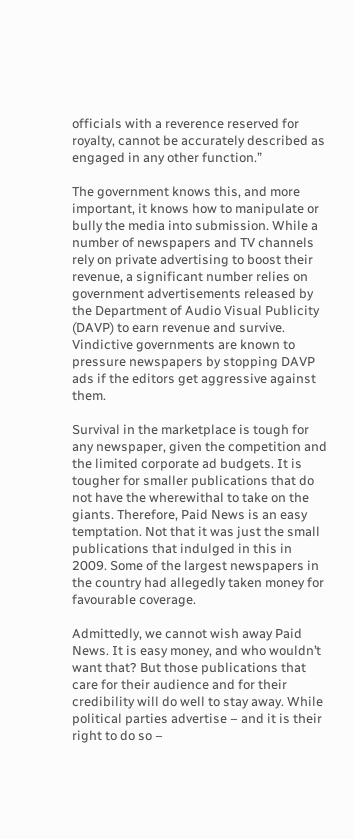officials with a reverence reserved for royalty, cannot be accurately described as engaged in any other function.”

The government knows this, and more important, it knows how to manipulate or bully the media into submission. While a number of newspapers and TV channels rely on private advertising to boost their revenue, a significant number relies on government advertisements released by the Department of Audio Visual Publicity (DAVP) to earn revenue and survive. Vindictive governments are known to pressure newspapers by stopping DAVP ads if the editors get aggressive against them.

Survival in the marketplace is tough for any newspaper, given the competition and the limited corporate ad budgets. It is tougher for smaller publications that do not have the wherewithal to take on the giants. Therefore, Paid News is an easy temptation. Not that it was just the small publications that indulged in this in 2009. Some of the largest newspapers in the country had allegedly taken money for favourable coverage.

Admittedly, we cannot wish away Paid News. It is easy money, and who wouldn’t want that? But those publications that care for their audience and for their credibility will do well to stay away. While political parties advertise – and it is their right to do so –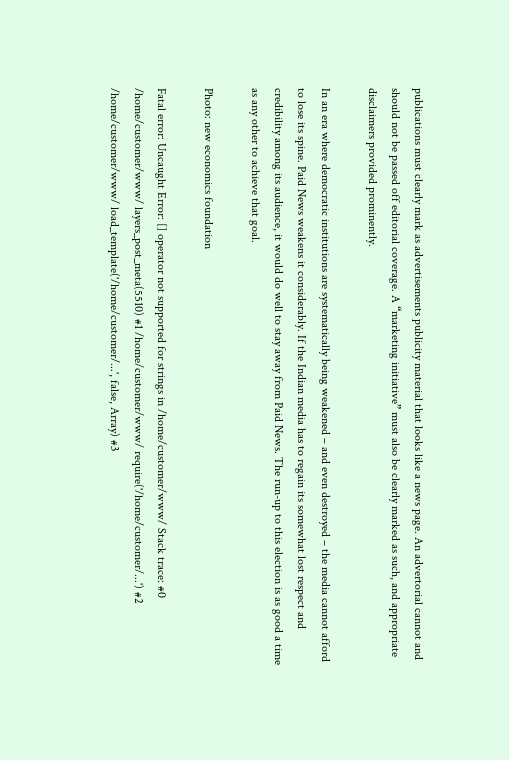publications must clearly mark as advertisements publicity material that looks like a news page. An advertorial cannot and should not be passed off editorial coverage. A “marketing initiative” must also be clearly marked as such, and appropriate disclaimers provided prominently.

In an era where democratic institutions are systematically being weakened – and even destroyed – the media cannot afford to lose its spine. Paid News weakens it considerably. If the Indian media has to regain its somewhat lost respect and credibility among its audience, it would do well to stay away from Paid News. The run-up to this election is as good a time as any other to achieve that goal.

Photo: new economics foundation

Fatal error: Uncaught Error: [] operator not supported for strings in /home/customer/www/ Stack trace: #0 /home/customer/www/ layers_post_meta(5510) #1 /home/customer/www/ require('/home/customer/...') #2 /home/customer/www/ load_template('/home/customer/...', false, Array) #3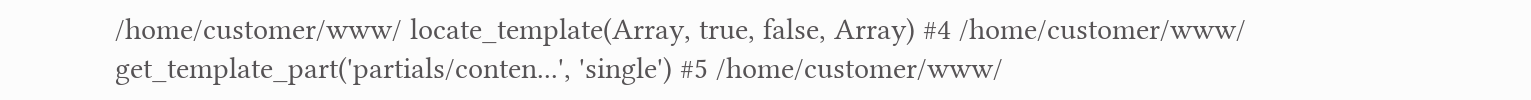/home/customer/www/ locate_template(Array, true, false, Array) #4 /home/customer/www/ get_template_part('partials/conten...', 'single') #5 /home/customer/www/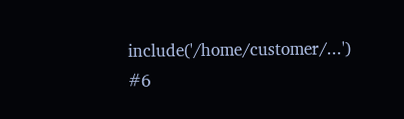include('/home/customer/...') #6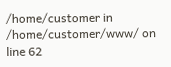/home/customer in /home/customer/www/ on line 62